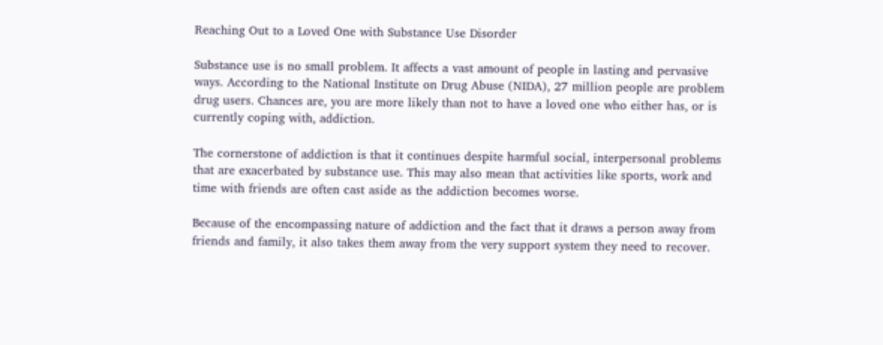Reaching Out to a Loved One with Substance Use Disorder

Substance use is no small problem. It affects a vast amount of people in lasting and pervasive ways. According to the National Institute on Drug Abuse (NIDA), 27 million people are problem drug users. Chances are, you are more likely than not to have a loved one who either has, or is currently coping with, addiction.

The cornerstone of addiction is that it continues despite harmful social, interpersonal problems that are exacerbated by substance use. This may also mean that activities like sports, work and time with friends are often cast aside as the addiction becomes worse.

Because of the encompassing nature of addiction and the fact that it draws a person away from friends and family, it also takes them away from the very support system they need to recover.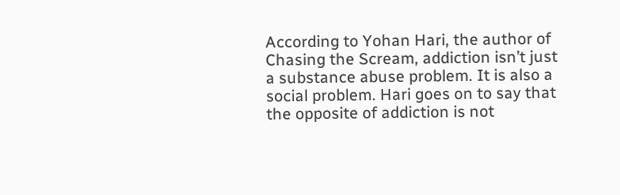According to Yohan Hari, the author of Chasing the Scream, addiction isn’t just a substance abuse problem. It is also a social problem. Hari goes on to say that the opposite of addiction is not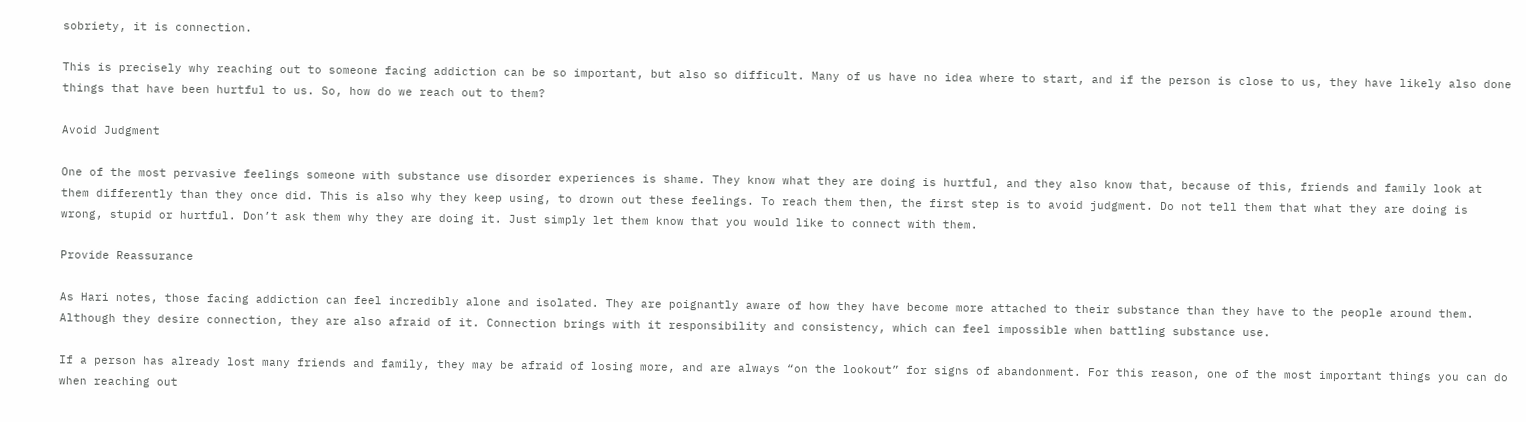sobriety, it is connection.

This is precisely why reaching out to someone facing addiction can be so important, but also so difficult. Many of us have no idea where to start, and if the person is close to us, they have likely also done things that have been hurtful to us. So, how do we reach out to them?

Avoid Judgment

One of the most pervasive feelings someone with substance use disorder experiences is shame. They know what they are doing is hurtful, and they also know that, because of this, friends and family look at them differently than they once did. This is also why they keep using, to drown out these feelings. To reach them then, the first step is to avoid judgment. Do not tell them that what they are doing is wrong, stupid or hurtful. Don’t ask them why they are doing it. Just simply let them know that you would like to connect with them.

Provide Reassurance

As Hari notes, those facing addiction can feel incredibly alone and isolated. They are poignantly aware of how they have become more attached to their substance than they have to the people around them. Although they desire connection, they are also afraid of it. Connection brings with it responsibility and consistency, which can feel impossible when battling substance use.

If a person has already lost many friends and family, they may be afraid of losing more, and are always “on the lookout” for signs of abandonment. For this reason, one of the most important things you can do when reaching out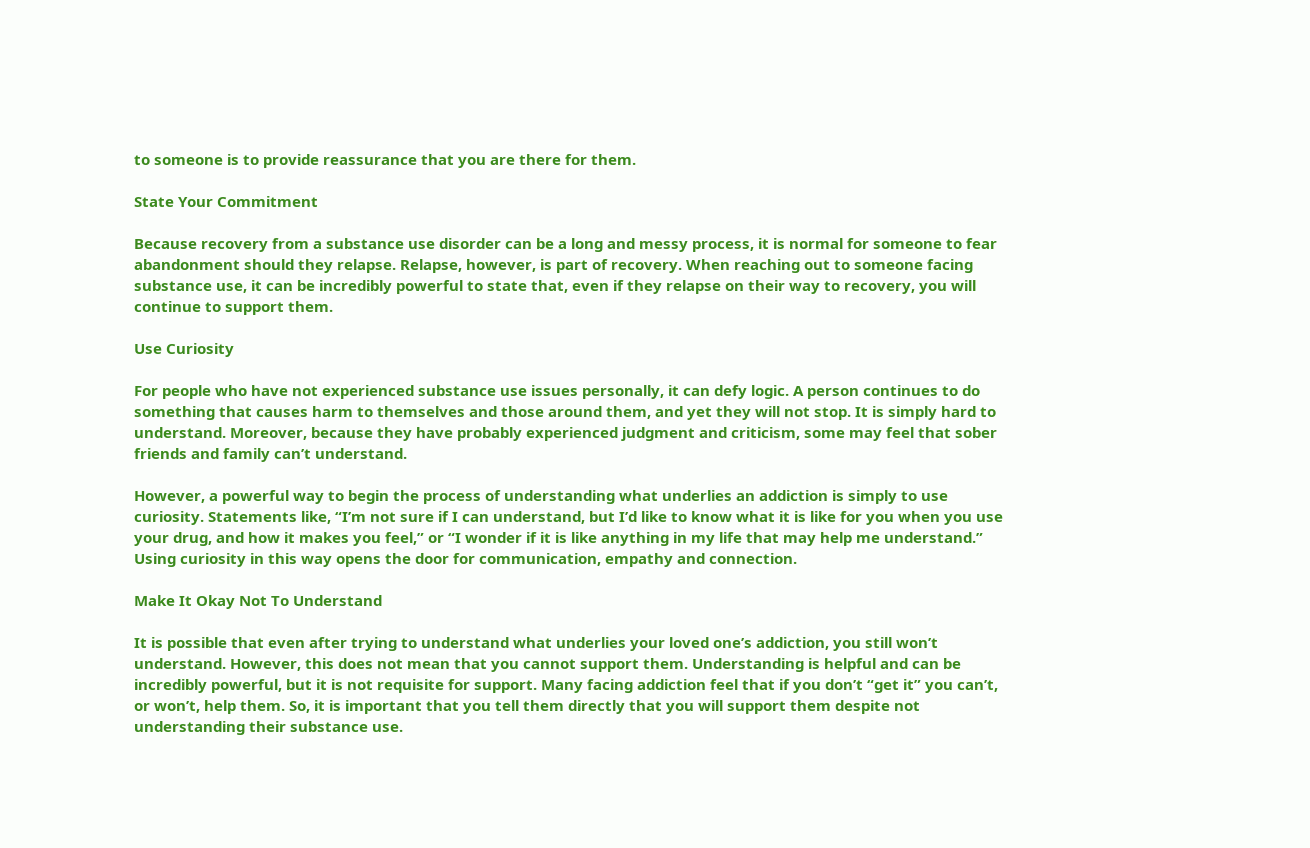to someone is to provide reassurance that you are there for them.

State Your Commitment

Because recovery from a substance use disorder can be a long and messy process, it is normal for someone to fear abandonment should they relapse. Relapse, however, is part of recovery. When reaching out to someone facing substance use, it can be incredibly powerful to state that, even if they relapse on their way to recovery, you will continue to support them.

Use Curiosity

For people who have not experienced substance use issues personally, it can defy logic. A person continues to do something that causes harm to themselves and those around them, and yet they will not stop. It is simply hard to understand. Moreover, because they have probably experienced judgment and criticism, some may feel that sober friends and family can’t understand.

However, a powerful way to begin the process of understanding what underlies an addiction is simply to use curiosity. Statements like, “I’m not sure if I can understand, but I’d like to know what it is like for you when you use your drug, and how it makes you feel,” or “I wonder if it is like anything in my life that may help me understand.” Using curiosity in this way opens the door for communication, empathy and connection.

Make It Okay Not To Understand

It is possible that even after trying to understand what underlies your loved one’s addiction, you still won’t understand. However, this does not mean that you cannot support them. Understanding is helpful and can be incredibly powerful, but it is not requisite for support. Many facing addiction feel that if you don’t “get it” you can’t, or won’t, help them. So, it is important that you tell them directly that you will support them despite not understanding their substance use.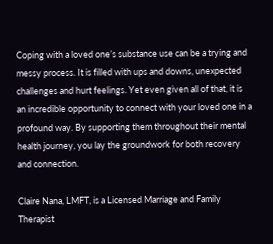Coping with a loved one’s substance use can be a trying and messy process. It is filled with ups and downs, unexpected challenges and hurt feelings. Yet even given all of that, it is an incredible opportunity to connect with your loved one in a profound way. By supporting them throughout their mental health journey, you lay the groundwork for both recovery and connection.

Claire Nana, LMFT, is a Licensed Marriage and Family Therapist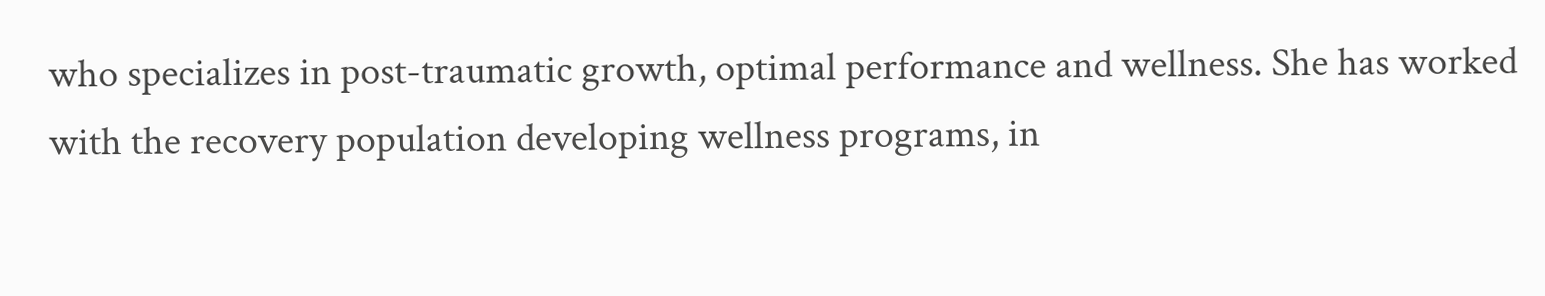who specializes in post-traumatic growth, optimal performance and wellness. She has worked with the recovery population developing wellness programs, in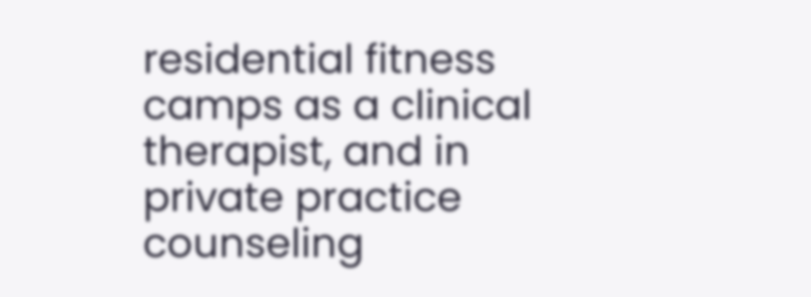residential fitness camps as a clinical therapist, and in private practice counseling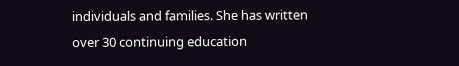individuals and families. She has written over 30 continuing education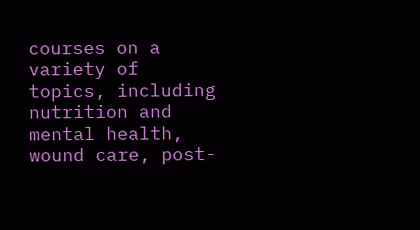courses on a variety of topics, including nutrition and mental health, wound care, post-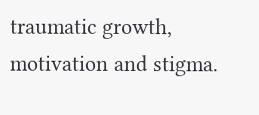traumatic growth, motivation and stigma.